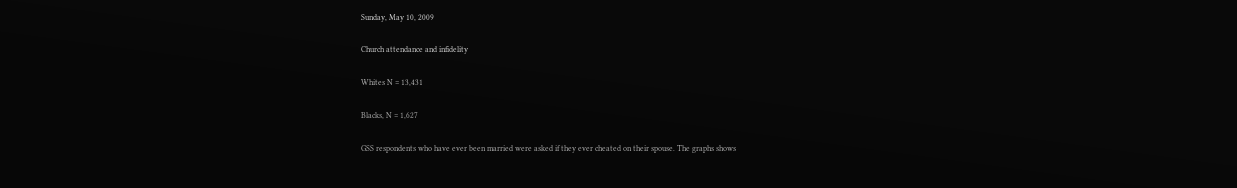Sunday, May 10, 2009

Church attendance and infidelity

Whites N = 13,431

Blacks, N = 1,627

GSS respondents who have ever been married were asked if they ever cheated on their spouse. The graphs shows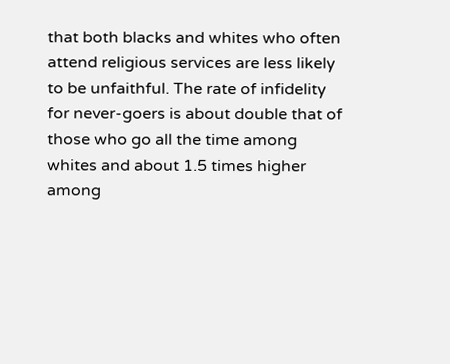that both blacks and whites who often attend religious services are less likely to be unfaithful. The rate of infidelity for never-goers is about double that of those who go all the time among whites and about 1.5 times higher among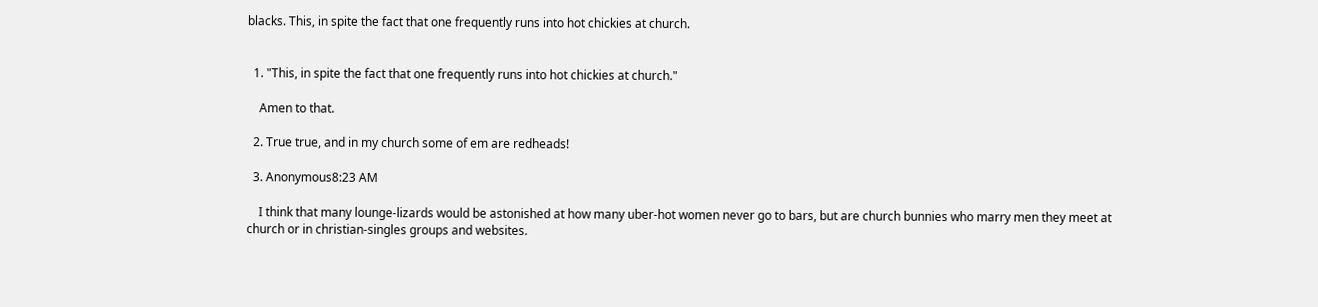blacks. This, in spite the fact that one frequently runs into hot chickies at church.


  1. "This, in spite the fact that one frequently runs into hot chickies at church."

    Amen to that.

  2. True true, and in my church some of em are redheads!

  3. Anonymous8:23 AM

    I think that many lounge-lizards would be astonished at how many uber-hot women never go to bars, but are church bunnies who marry men they meet at church or in christian-singles groups and websites.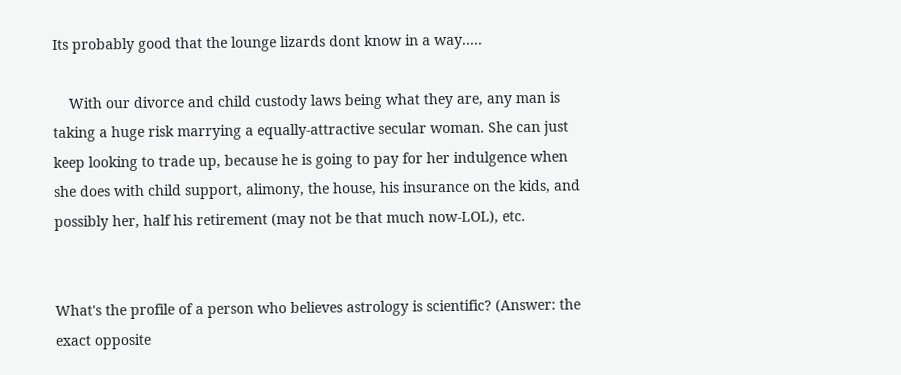Its probably good that the lounge lizards dont know in a way.....

    With our divorce and child custody laws being what they are, any man is taking a huge risk marrying a equally-attractive secular woman. She can just keep looking to trade up, because he is going to pay for her indulgence when she does with child support, alimony, the house, his insurance on the kids, and possibly her, half his retirement (may not be that much now-LOL), etc.


What's the profile of a person who believes astrology is scientific? (Answer: the exact opposite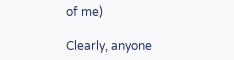of me)

Clearly, anyone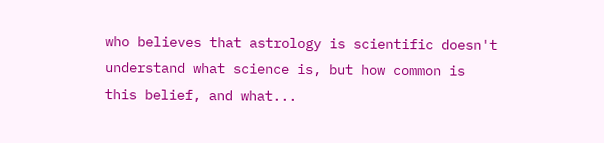who believes that astrology is scientific doesn't understand what science is, but how common is this belief, and what...